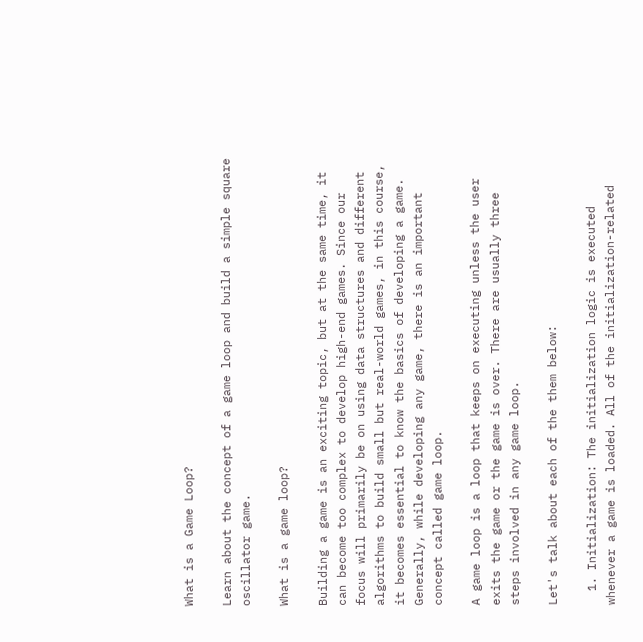What is a Game Loop?

Learn about the concept of a game loop and build a simple square oscillator game.

What is a game loop?

Building a game is an exciting topic, but at the same time, it can become too complex to develop high-end games. Since our focus will primarily be on using data structures and different algorithms to build small but real-world games, in this course, it becomes essential to know the basics of developing a game. Generally, while developing any game, there is an important concept called game loop.

A game loop is a loop that keeps on executing unless the user exits the game or the game is over. There are usually three steps involved in any game loop.

Let's talk about each of the them below:

  1. Initialization: The initialization logic is executed whenever a game is loaded. All of the initialization-related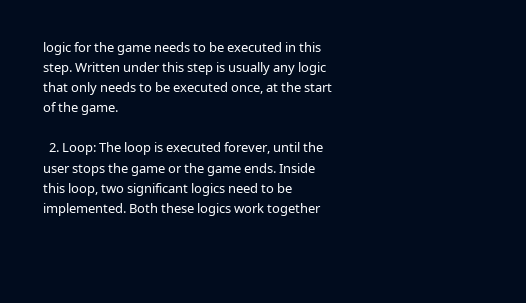logic for the game needs to be executed in this step. Written under this step is usually any logic that only needs to be executed once, at the start of the game.

  2. Loop: The loop is executed forever, until the user stops the game or the game ends. Inside this loop, two significant logics need to be implemented. Both these logics work together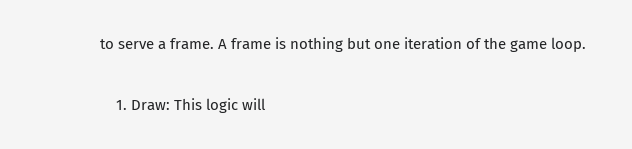to serve a frame. A frame is nothing but one iteration of the game loop.

    1. Draw: This logic will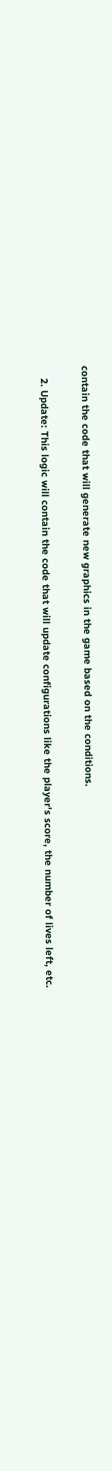contain the code that will generate new graphics in the game based on the conditions.

    2. Update: This logic will contain the code that will update configurations like the player's score, the number of lives left, etc.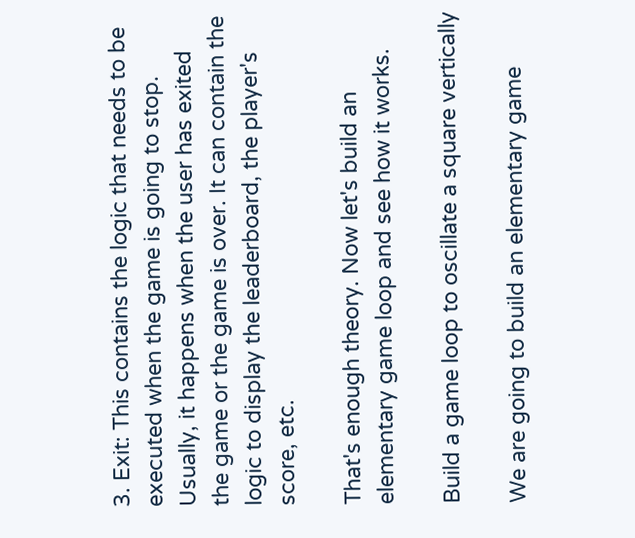3. Exit: This contains the logic that needs to be executed when the game is going to stop. Usually, it happens when the user has exited the game or the game is over. It can contain the logic to display the leaderboard, the player's score, etc.

That's enough theory. Now let's build an elementary game loop and see how it works.

Build a game loop to oscillate a square vertically

We are going to build an elementary game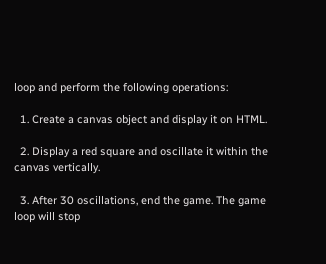loop and perform the following operations:

  1. Create a canvas object and display it on HTML.

  2. Display a red square and oscillate it within the canvas vertically.

  3. After 30 oscillations, end the game. The game loop will stop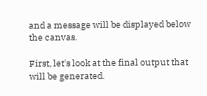and a message will be displayed below the canvas.

First, let's look at the final output that will be generated.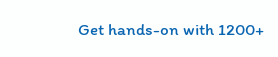Get hands-on with 1200+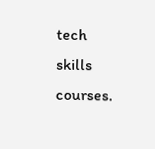tech skills courses.